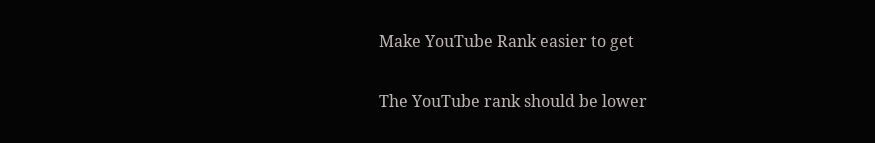Make YouTube Rank easier to get

The YouTube rank should be lower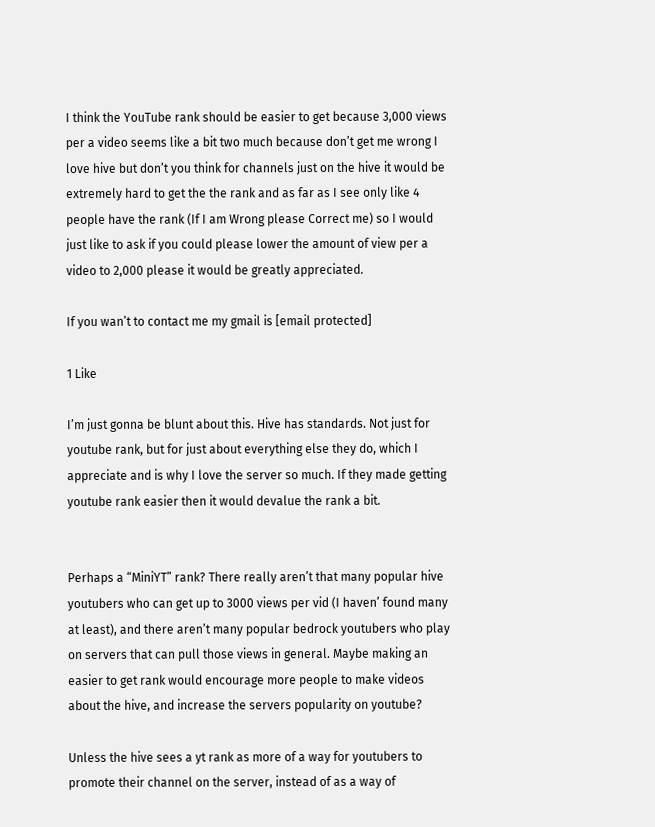I think the YouTube rank should be easier to get because 3,000 views per a video seems like a bit two much because don’t get me wrong I love hive but don’t you think for channels just on the hive it would be extremely hard to get the the rank and as far as I see only like 4 people have the rank (If I am Wrong please Correct me) so I would just like to ask if you could please lower the amount of view per a video to 2,000 please it would be greatly appreciated.

If you wan’t to contact me my gmail is [email protected]

1 Like

I’m just gonna be blunt about this. Hive has standards. Not just for youtube rank, but for just about everything else they do, which I appreciate and is why I love the server so much. If they made getting youtube rank easier then it would devalue the rank a bit.


Perhaps a “MiniYT” rank? There really aren’t that many popular hive youtubers who can get up to 3000 views per vid (I haven’ found many at least), and there aren’t many popular bedrock youtubers who play on servers that can pull those views in general. Maybe making an easier to get rank would encourage more people to make videos about the hive, and increase the servers popularity on youtube?

Unless the hive sees a yt rank as more of a way for youtubers to promote their channel on the server, instead of as a way of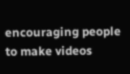encouraging people to make videos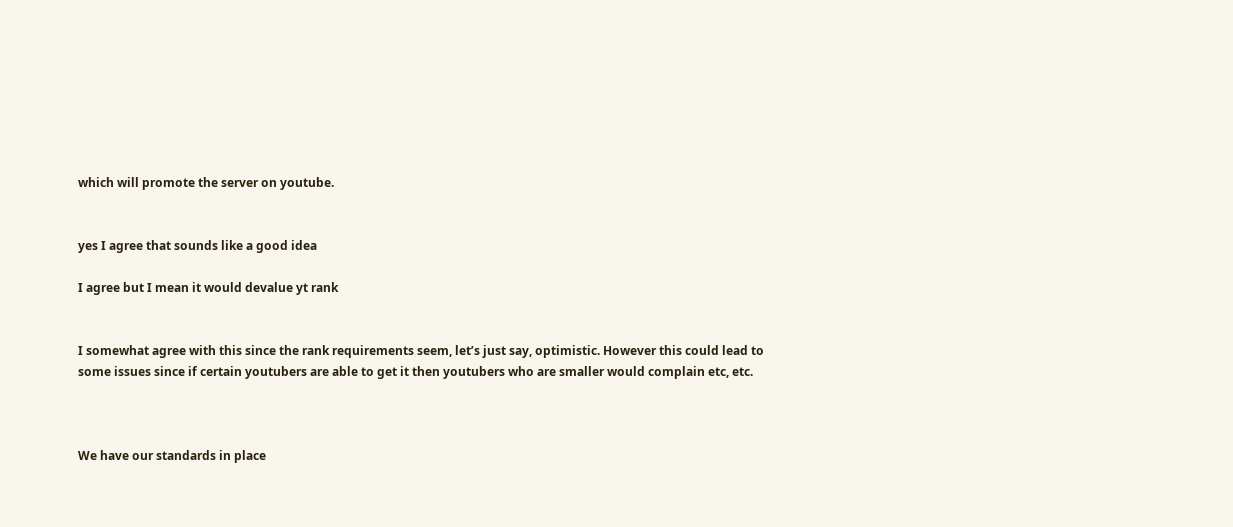which will promote the server on youtube.


yes I agree that sounds like a good idea

I agree but I mean it would devalue yt rank


I somewhat agree with this since the rank requirements seem, let’s just say, optimistic. However this could lead to some issues since if certain youtubers are able to get it then youtubers who are smaller would complain etc, etc.



We have our standards in place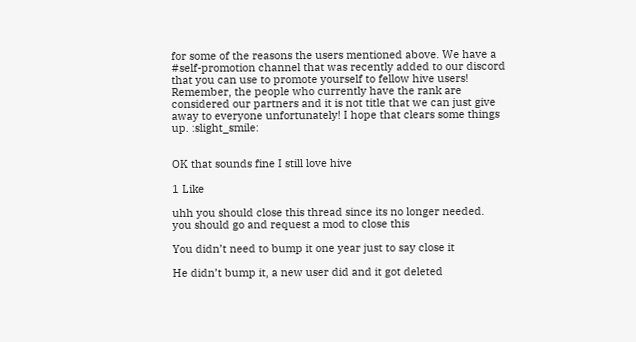for some of the reasons the users mentioned above. We have a #self-promotion channel that was recently added to our discord that you can use to promote yourself to fellow hive users! Remember, the people who currently have the rank are considered our partners and it is not title that we can just give away to everyone unfortunately! I hope that clears some things up. :slight_smile:


OK that sounds fine I still love hive

1 Like

uhh you should close this thread since its no longer needed.
you should go and request a mod to close this

You didn’t need to bump it one year just to say close it

He didn’t bump it, a new user did and it got deleted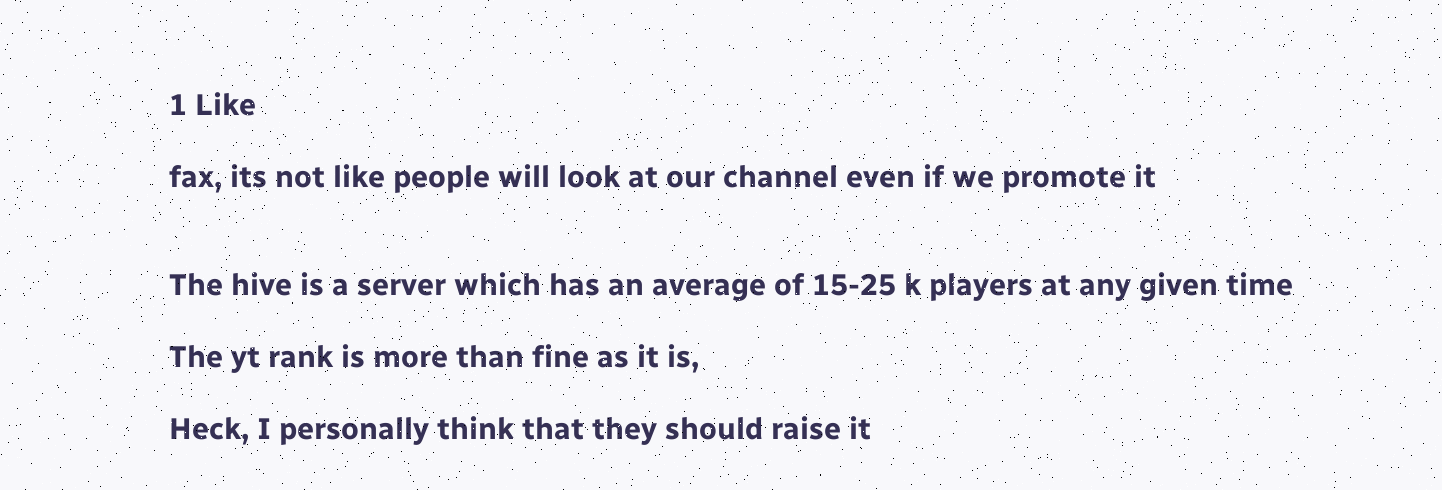1 Like

fax, its not like people will look at our channel even if we promote it


The hive is a server which has an average of 15-25 k players at any given time

The yt rank is more than fine as it is,

Heck, I personally think that they should raise it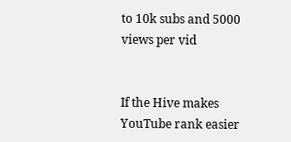to 10k subs and 5000 views per vid


If the Hive makes YouTube rank easier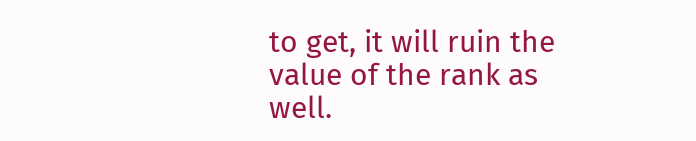to get, it will ruin the value of the rank as well.